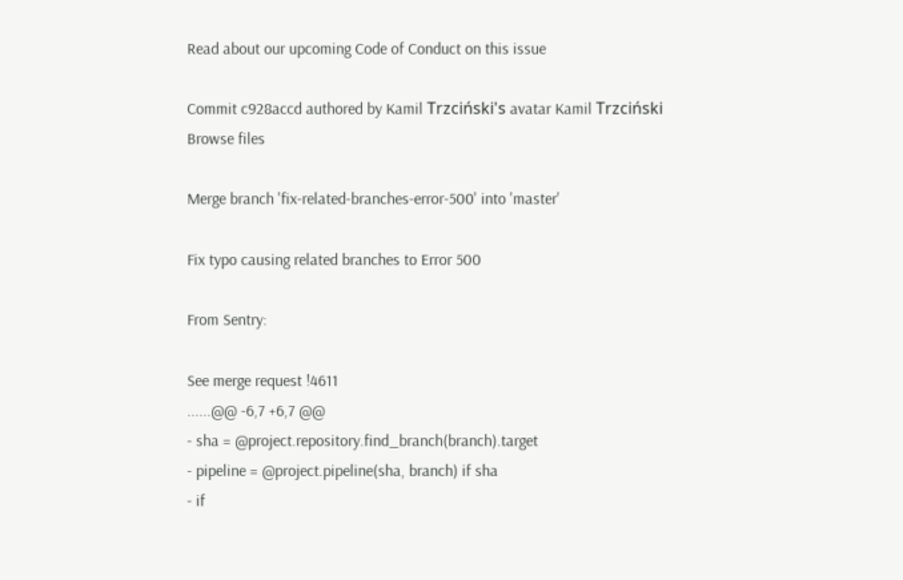Read about our upcoming Code of Conduct on this issue

Commit c928accd authored by Kamil Trzciński's avatar Kamil Trzciński
Browse files

Merge branch 'fix-related-branches-error-500' into 'master'

Fix typo causing related branches to Error 500

From Sentry:

See merge request !4611
......@@ -6,7 +6,7 @@
- sha = @project.repository.find_branch(branch).target
- pipeline = @project.pipeline(sha, branch) if sha
- if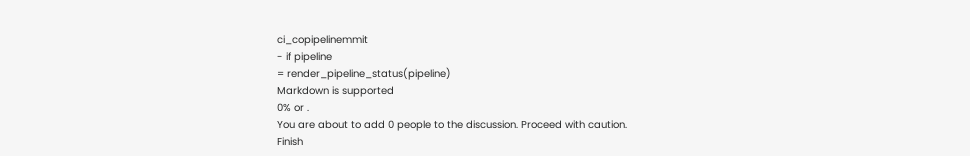ci_copipelinemmit
- if pipeline
= render_pipeline_status(pipeline)
Markdown is supported
0% or .
You are about to add 0 people to the discussion. Proceed with caution.
Finish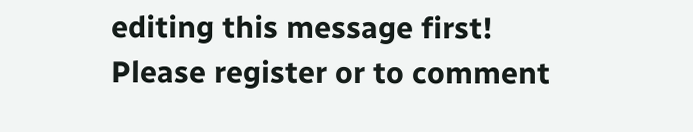editing this message first!
Please register or to comment